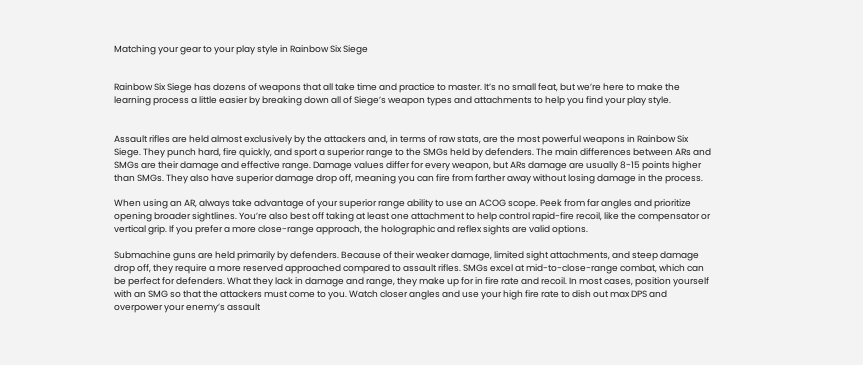Matching your gear to your play style in Rainbow Six Siege


Rainbow Six Siege has dozens of weapons that all take time and practice to master. It’s no small feat, but we’re here to make the learning process a little easier by breaking down all of Siege’s weapon types and attachments to help you find your play style.


Assault rifles are held almost exclusively by the attackers and, in terms of raw stats, are the most powerful weapons in Rainbow Six Siege. They punch hard, fire quickly, and sport a superior range to the SMGs held by defenders. The main differences between ARs and SMGs are their damage and effective range. Damage values differ for every weapon, but ARs damage are usually 8-15 points higher than SMGs. They also have superior damage drop off, meaning you can fire from farther away without losing damage in the process.

When using an AR, always take advantage of your superior range ability to use an ACOG scope. Peek from far angles and prioritize opening broader sightlines. You’re also best off taking at least one attachment to help control rapid-fire recoil, like the compensator or vertical grip. If you prefer a more close-range approach, the holographic and reflex sights are valid options.

Submachine guns are held primarily by defenders. Because of their weaker damage, limited sight attachments, and steep damage drop off, they require a more reserved approached compared to assault rifles. SMGs excel at mid-to-close-range combat, which can be perfect for defenders. What they lack in damage and range, they make up for in fire rate and recoil. In most cases, position yourself with an SMG so that the attackers must come to you. Watch closer angles and use your high fire rate to dish out max DPS and overpower your enemy’s assault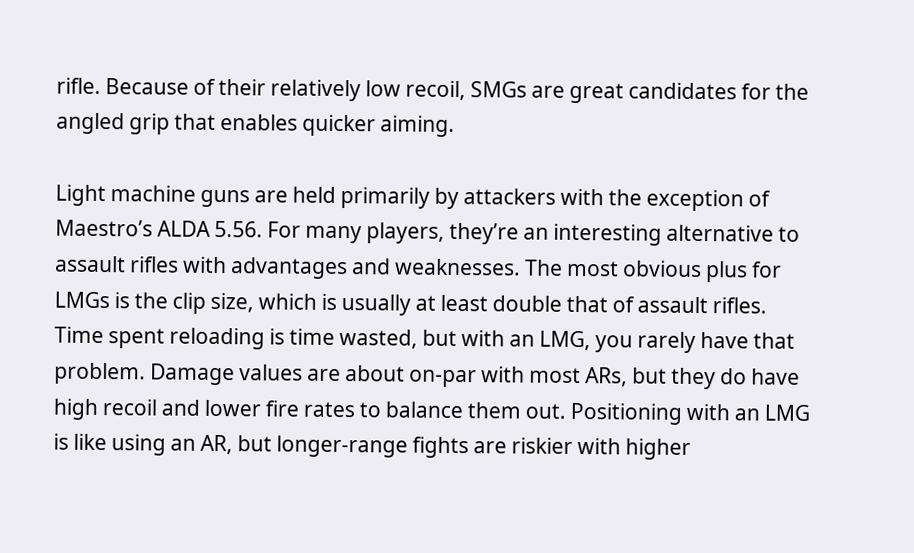rifle. Because of their relatively low recoil, SMGs are great candidates for the angled grip that enables quicker aiming.

Light machine guns are held primarily by attackers with the exception of Maestro’s ALDA 5.56. For many players, they’re an interesting alternative to assault rifles with advantages and weaknesses. The most obvious plus for LMGs is the clip size, which is usually at least double that of assault rifles. Time spent reloading is time wasted, but with an LMG, you rarely have that problem. Damage values are about on-par with most ARs, but they do have high recoil and lower fire rates to balance them out. Positioning with an LMG is like using an AR, but longer-range fights are riskier with higher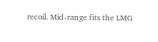recoil. Mid-range fits the LMG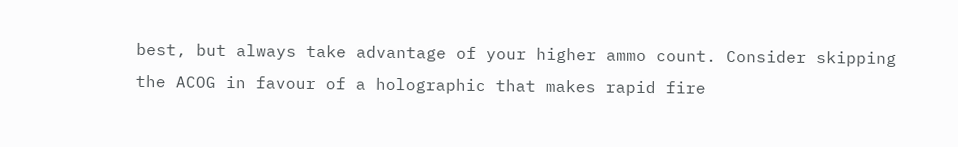best, but always take advantage of your higher ammo count. Consider skipping the ACOG in favour of a holographic that makes rapid fire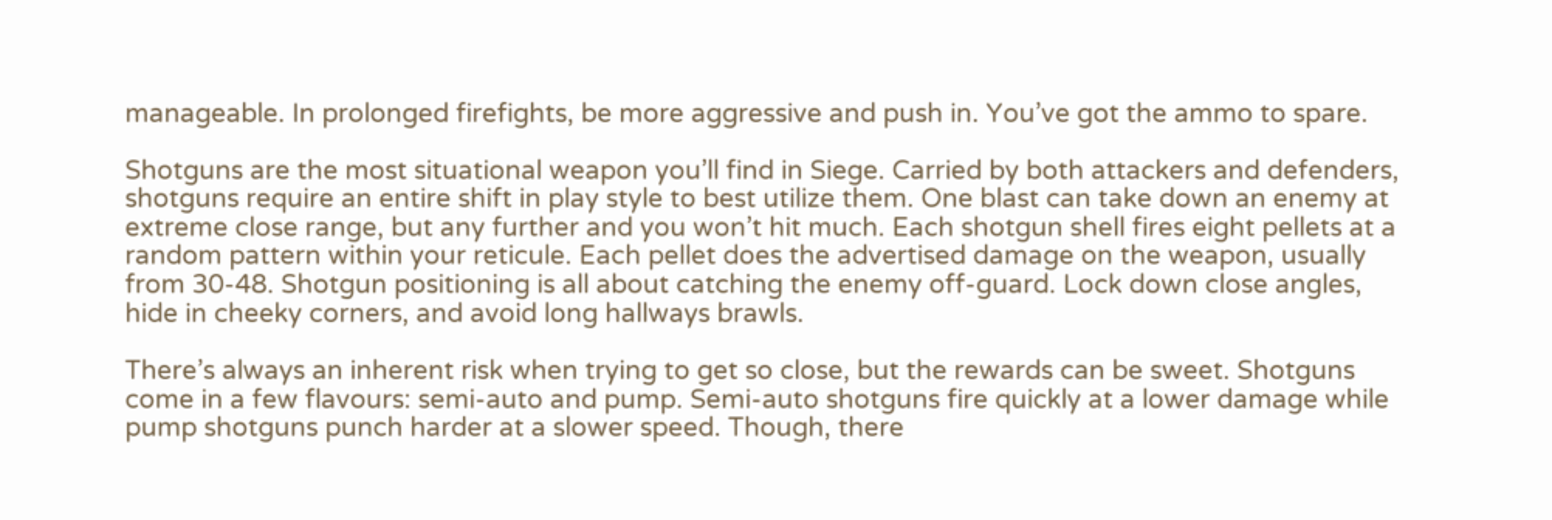manageable. In prolonged firefights, be more aggressive and push in. You’ve got the ammo to spare.

Shotguns are the most situational weapon you’ll find in Siege. Carried by both attackers and defenders, shotguns require an entire shift in play style to best utilize them. One blast can take down an enemy at extreme close range, but any further and you won’t hit much. Each shotgun shell fires eight pellets at a random pattern within your reticule. Each pellet does the advertised damage on the weapon, usually from 30-48. Shotgun positioning is all about catching the enemy off-guard. Lock down close angles, hide in cheeky corners, and avoid long hallways brawls.

There’s always an inherent risk when trying to get so close, but the rewards can be sweet. Shotguns come in a few flavours: semi-auto and pump. Semi-auto shotguns fire quickly at a lower damage while pump shotguns punch harder at a slower speed. Though, there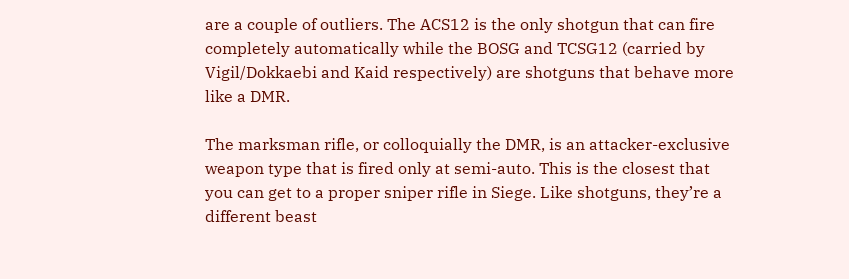are a couple of outliers. The ACS12 is the only shotgun that can fire completely automatically while the BOSG and TCSG12 (carried by Vigil/Dokkaebi and Kaid respectively) are shotguns that behave more like a DMR.

The marksman rifle, or colloquially the DMR, is an attacker-exclusive weapon type that is fired only at semi-auto. This is the closest that you can get to a proper sniper rifle in Siege. Like shotguns, they’re a different beast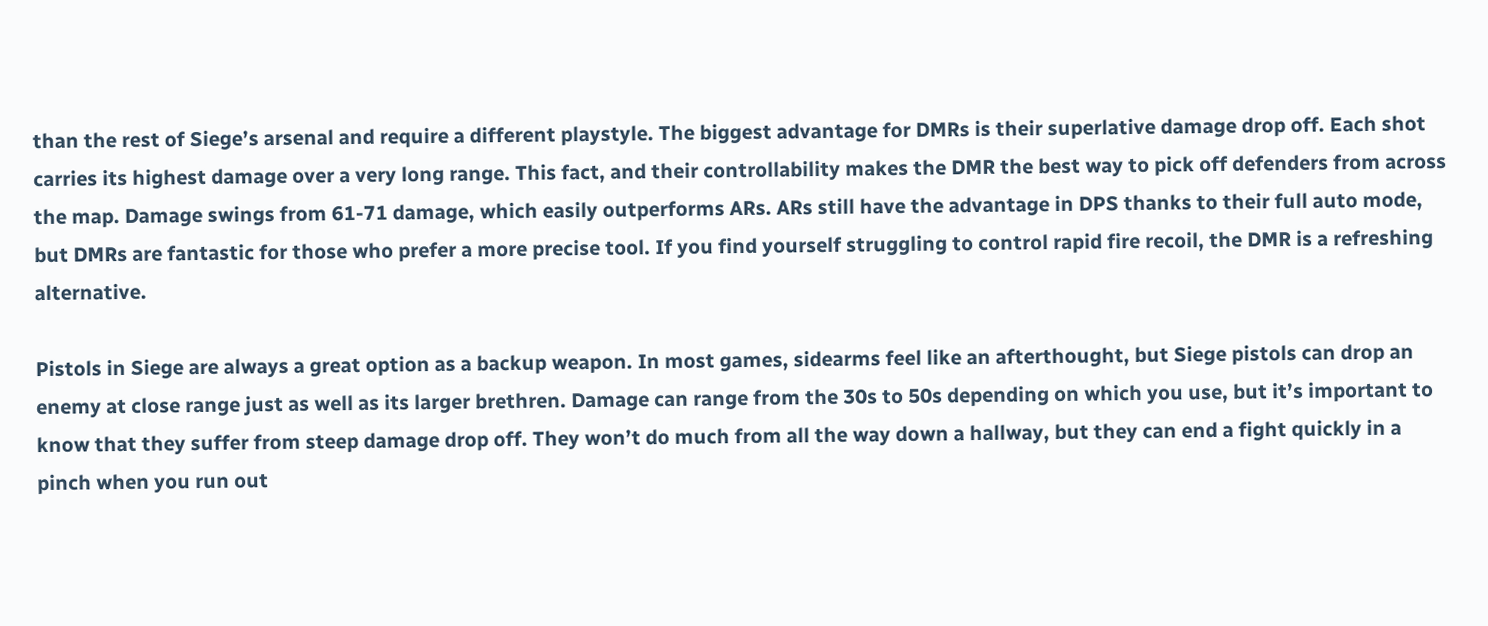than the rest of Siege’s arsenal and require a different playstyle. The biggest advantage for DMRs is their superlative damage drop off. Each shot carries its highest damage over a very long range. This fact, and their controllability makes the DMR the best way to pick off defenders from across the map. Damage swings from 61-71 damage, which easily outperforms ARs. ARs still have the advantage in DPS thanks to their full auto mode, but DMRs are fantastic for those who prefer a more precise tool. If you find yourself struggling to control rapid fire recoil, the DMR is a refreshing alternative.

Pistols in Siege are always a great option as a backup weapon. In most games, sidearms feel like an afterthought, but Siege pistols can drop an enemy at close range just as well as its larger brethren. Damage can range from the 30s to 50s depending on which you use, but it’s important to know that they suffer from steep damage drop off. They won’t do much from all the way down a hallway, but they can end a fight quickly in a pinch when you run out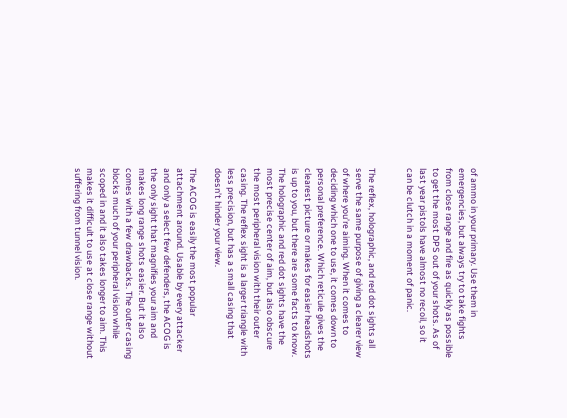of ammo in your primary. Use them in emergencies, but always try to take fights from close range and fire as quickly as possible to get the most DPS out of your shots. As of last year pistols have almost no recoil, so it can be clutch in a moment of panic.


The reflex, holographic, and red dot sights all serve the same purpose of giving a clearer view of where you’re aiming. When it comes to deciding which one to use, it comes down to personal preference. Which reticule gives the clearest picture or makes for easier headshots is up to you, but there are some facts to know. The holographic and red dot sights have the most precise center of aim, but also obscure the most peripheral vision with their outer casing. The reflex sight is a larger triangle with less precision, but has a small casing that doesn’t hinder your view.

The ACOG is easily the most popular attachment around. Usable by every attacker and only a select few defenders, the ACOG is the only sight that magnifies your aim and makes long range shots easier. But it also comes with a few drawbacks. The outer casing blocks much of your peripheral vision while scoped in and it also takes longer to aim. This makes it difficult to use at close range without suffering from tunnel vision.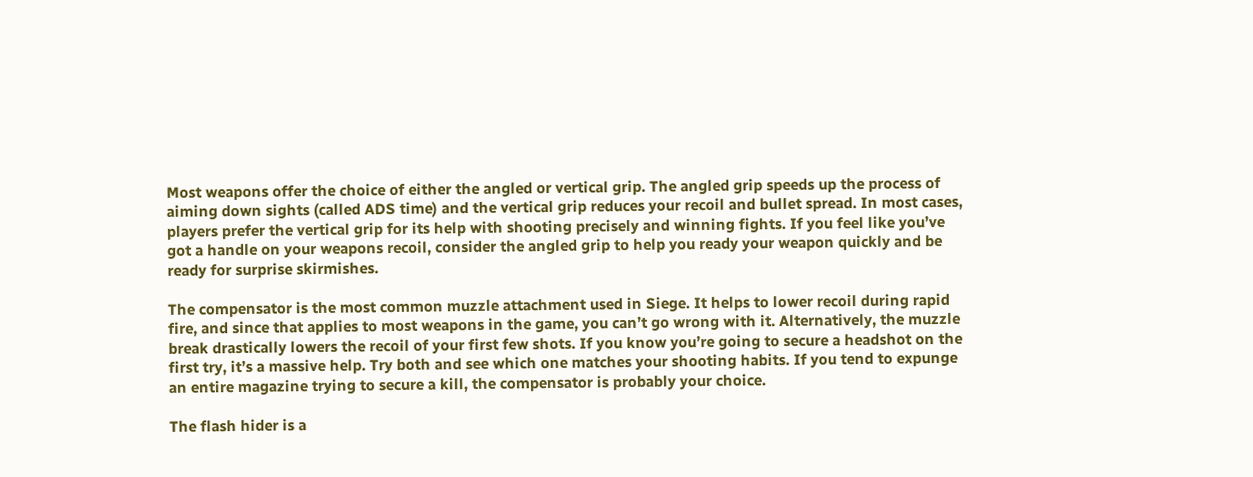Most weapons offer the choice of either the angled or vertical grip. The angled grip speeds up the process of aiming down sights (called ADS time) and the vertical grip reduces your recoil and bullet spread. In most cases, players prefer the vertical grip for its help with shooting precisely and winning fights. If you feel like you’ve got a handle on your weapons recoil, consider the angled grip to help you ready your weapon quickly and be ready for surprise skirmishes.

The compensator is the most common muzzle attachment used in Siege. It helps to lower recoil during rapid fire, and since that applies to most weapons in the game, you can’t go wrong with it. Alternatively, the muzzle break drastically lowers the recoil of your first few shots. If you know you’re going to secure a headshot on the first try, it’s a massive help. Try both and see which one matches your shooting habits. If you tend to expunge an entire magazine trying to secure a kill, the compensator is probably your choice.

The flash hider is a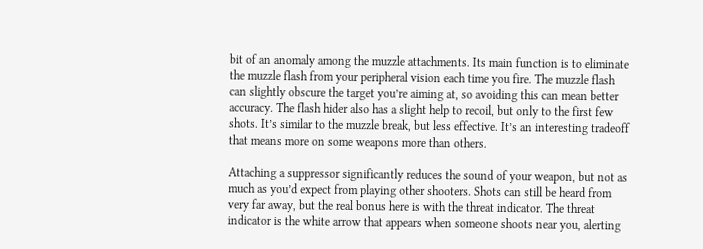bit of an anomaly among the muzzle attachments. Its main function is to eliminate the muzzle flash from your peripheral vision each time you fire. The muzzle flash can slightly obscure the target you’re aiming at, so avoiding this can mean better accuracy. The flash hider also has a slight help to recoil, but only to the first few shots. It’s similar to the muzzle break, but less effective. It’s an interesting tradeoff that means more on some weapons more than others.

Attaching a suppressor significantly reduces the sound of your weapon, but not as much as you’d expect from playing other shooters. Shots can still be heard from very far away, but the real bonus here is with the threat indicator. The threat indicator is the white arrow that appears when someone shoots near you, alerting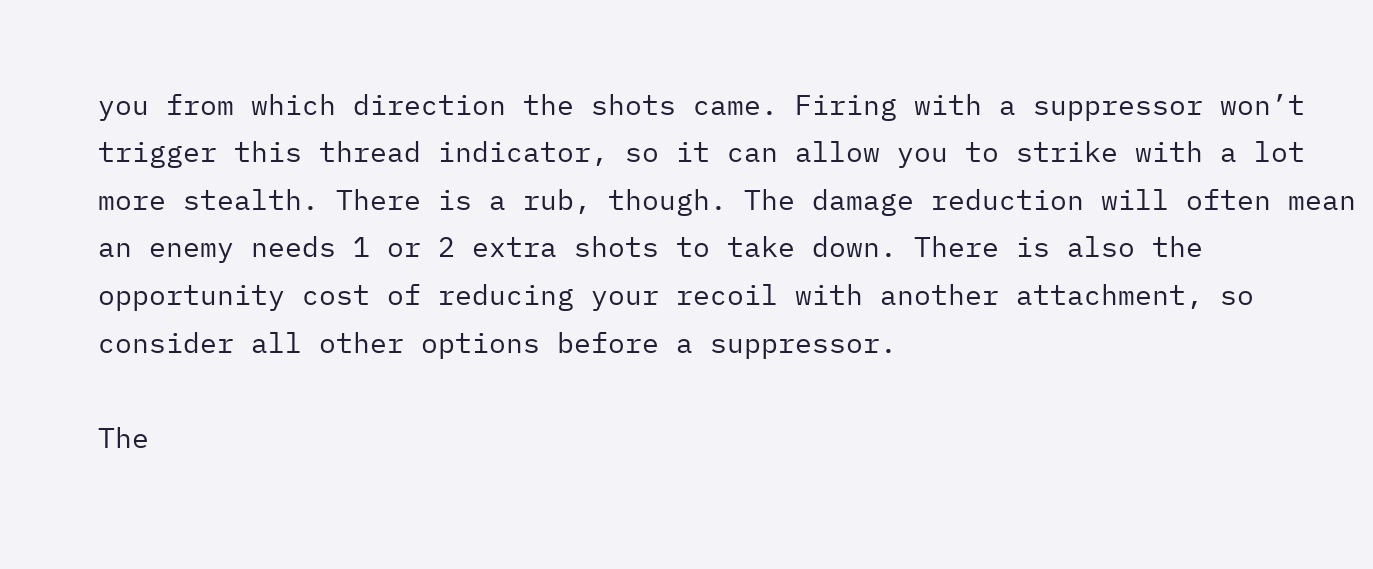you from which direction the shots came. Firing with a suppressor won’t trigger this thread indicator, so it can allow you to strike with a lot more stealth. There is a rub, though. The damage reduction will often mean an enemy needs 1 or 2 extra shots to take down. There is also the opportunity cost of reducing your recoil with another attachment, so consider all other options before a suppressor.

The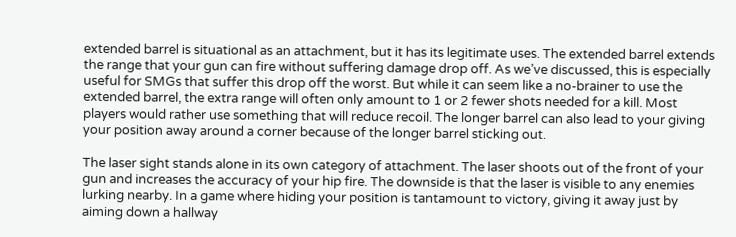extended barrel is situational as an attachment, but it has its legitimate uses. The extended barrel extends the range that your gun can fire without suffering damage drop off. As we’ve discussed, this is especially useful for SMGs that suffer this drop off the worst. But while it can seem like a no-brainer to use the extended barrel, the extra range will often only amount to 1 or 2 fewer shots needed for a kill. Most players would rather use something that will reduce recoil. The longer barrel can also lead to your giving your position away around a corner because of the longer barrel sticking out.

The laser sight stands alone in its own category of attachment. The laser shoots out of the front of your gun and increases the accuracy of your hip fire. The downside is that the laser is visible to any enemies lurking nearby. In a game where hiding your position is tantamount to victory, giving it away just by aiming down a hallway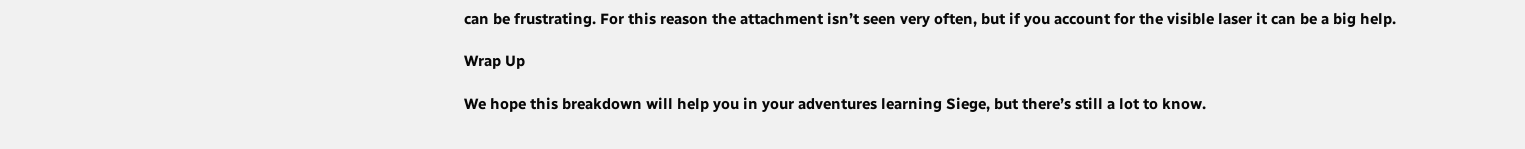can be frustrating. For this reason the attachment isn’t seen very often, but if you account for the visible laser it can be a big help.

Wrap Up

We hope this breakdown will help you in your adventures learning Siege, but there’s still a lot to know.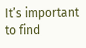It’s important to find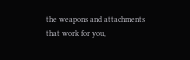the weapons and attachments that work for you,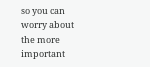so you can worry about the more important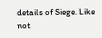details of Siege. Like not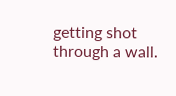getting shot through a wall.